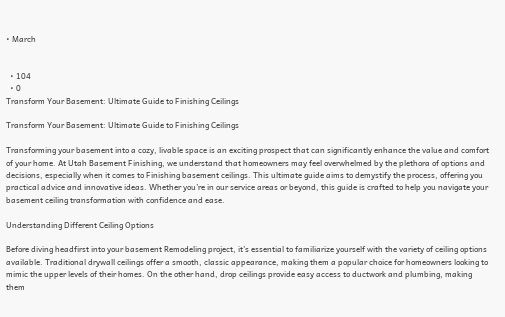• March


  • 104
  • 0
Transform Your Basement: Ultimate Guide to Finishing Ceilings

Transform Your Basement: Ultimate Guide to Finishing Ceilings

Transforming your basement into a cozy, livable space is an exciting prospect that can significantly enhance the value and comfort of your home. At Utah Basement Finishing, we understand that homeowners may feel overwhelmed by the plethora of options and decisions, especially when it comes to Finishing basement ceilings. This ultimate guide aims to demystify the process, offering you practical advice and innovative ideas. Whether you’re in our service areas or beyond, this guide is crafted to help you navigate your basement ceiling transformation with confidence and ease.

Understanding Different Ceiling Options

Before diving headfirst into your basement Remodeling project, it’s essential to familiarize yourself with the variety of ceiling options available. Traditional drywall ceilings offer a smooth, classic appearance, making them a popular choice for homeowners looking to mimic the upper levels of their homes. On the other hand, drop ceilings provide easy access to ductwork and plumbing, making them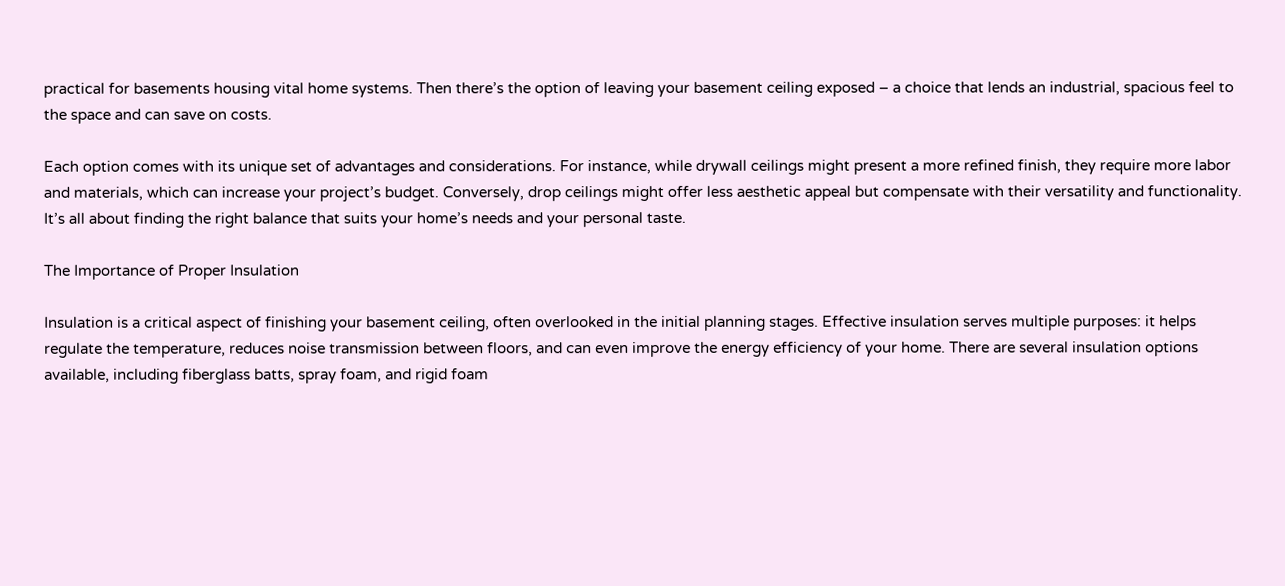practical for basements housing vital home systems. Then there’s the option of leaving your basement ceiling exposed – a choice that lends an industrial, spacious feel to the space and can save on costs.

Each option comes with its unique set of advantages and considerations. For instance, while drywall ceilings might present a more refined finish, they require more labor and materials, which can increase your project’s budget. Conversely, drop ceilings might offer less aesthetic appeal but compensate with their versatility and functionality. It’s all about finding the right balance that suits your home’s needs and your personal taste.

The Importance of Proper Insulation

Insulation is a critical aspect of finishing your basement ceiling, often overlooked in the initial planning stages. Effective insulation serves multiple purposes: it helps regulate the temperature, reduces noise transmission between floors, and can even improve the energy efficiency of your home. There are several insulation options available, including fiberglass batts, spray foam, and rigid foam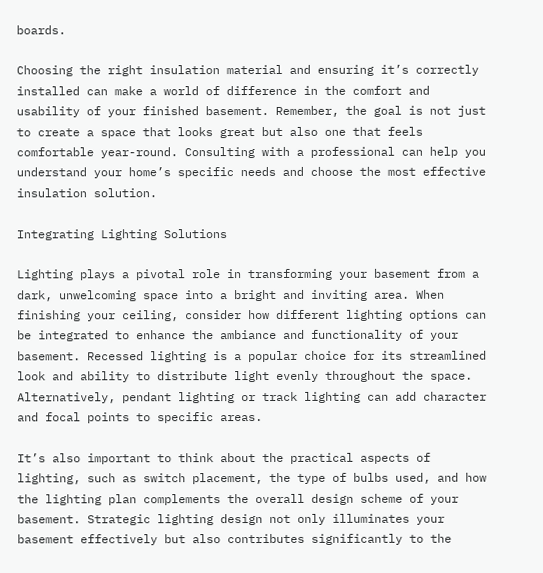boards.

Choosing the right insulation material and ensuring it’s correctly installed can make a world of difference in the comfort and usability of your finished basement. Remember, the goal is not just to create a space that looks great but also one that feels comfortable year-round. Consulting with a professional can help you understand your home’s specific needs and choose the most effective insulation solution.

Integrating Lighting Solutions

Lighting plays a pivotal role in transforming your basement from a dark, unwelcoming space into a bright and inviting area. When finishing your ceiling, consider how different lighting options can be integrated to enhance the ambiance and functionality of your basement. Recessed lighting is a popular choice for its streamlined look and ability to distribute light evenly throughout the space. Alternatively, pendant lighting or track lighting can add character and focal points to specific areas.

It’s also important to think about the practical aspects of lighting, such as switch placement, the type of bulbs used, and how the lighting plan complements the overall design scheme of your basement. Strategic lighting design not only illuminates your basement effectively but also contributes significantly to the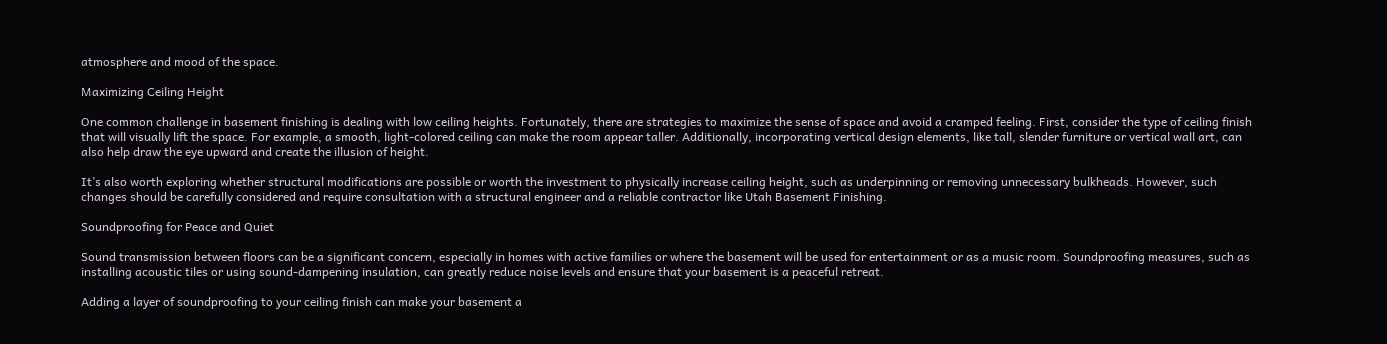atmosphere and mood of the space.

Maximizing Ceiling Height

One common challenge in basement finishing is dealing with low ceiling heights. Fortunately, there are strategies to maximize the sense of space and avoid a cramped feeling. First, consider the type of ceiling finish that will visually lift the space. For example, a smooth, light-colored ceiling can make the room appear taller. Additionally, incorporating vertical design elements, like tall, slender furniture or vertical wall art, can also help draw the eye upward and create the illusion of height.

It’s also worth exploring whether structural modifications are possible or worth the investment to physically increase ceiling height, such as underpinning or removing unnecessary bulkheads. However, such changes should be carefully considered and require consultation with a structural engineer and a reliable contractor like Utah Basement Finishing.

Soundproofing for Peace and Quiet

Sound transmission between floors can be a significant concern, especially in homes with active families or where the basement will be used for entertainment or as a music room. Soundproofing measures, such as installing acoustic tiles or using sound-dampening insulation, can greatly reduce noise levels and ensure that your basement is a peaceful retreat.

Adding a layer of soundproofing to your ceiling finish can make your basement a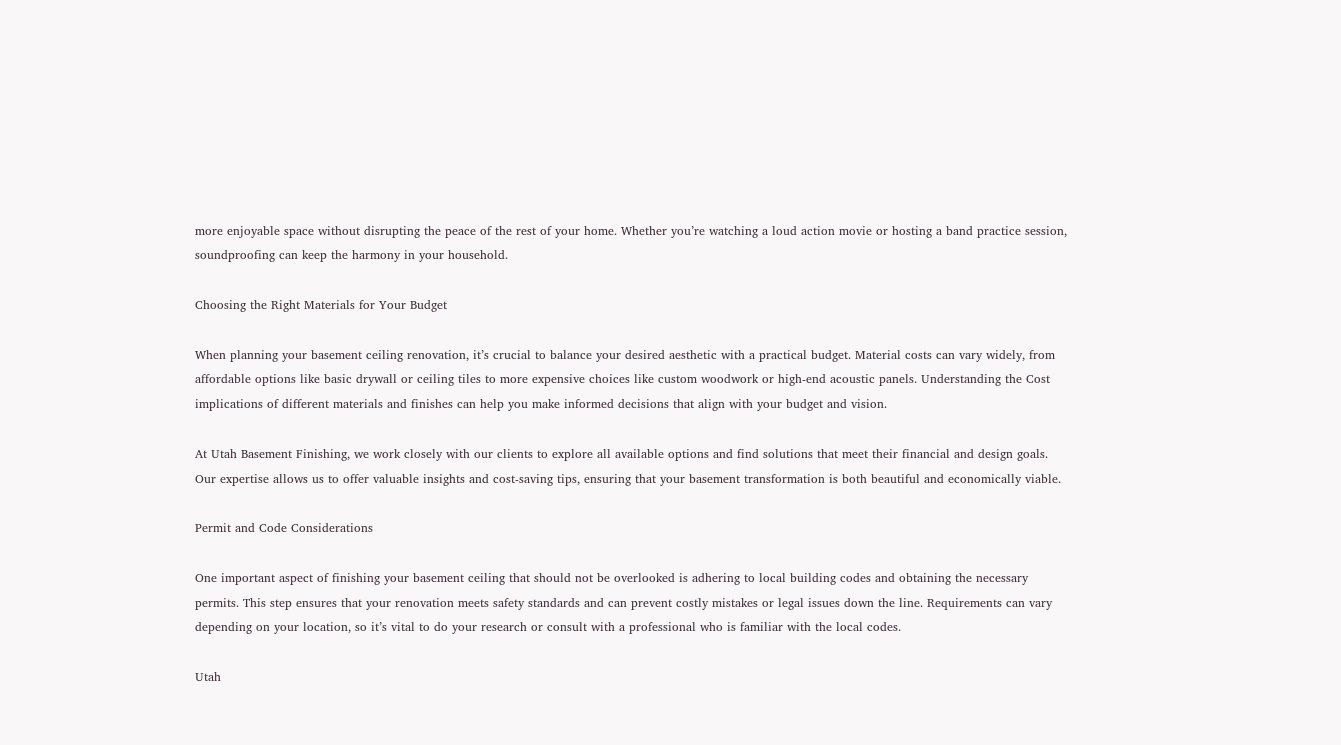more enjoyable space without disrupting the peace of the rest of your home. Whether you’re watching a loud action movie or hosting a band practice session, soundproofing can keep the harmony in your household.

Choosing the Right Materials for Your Budget

When planning your basement ceiling renovation, it’s crucial to balance your desired aesthetic with a practical budget. Material costs can vary widely, from affordable options like basic drywall or ceiling tiles to more expensive choices like custom woodwork or high-end acoustic panels. Understanding the Cost implications of different materials and finishes can help you make informed decisions that align with your budget and vision.

At Utah Basement Finishing, we work closely with our clients to explore all available options and find solutions that meet their financial and design goals. Our expertise allows us to offer valuable insights and cost-saving tips, ensuring that your basement transformation is both beautiful and economically viable.

Permit and Code Considerations

One important aspect of finishing your basement ceiling that should not be overlooked is adhering to local building codes and obtaining the necessary permits. This step ensures that your renovation meets safety standards and can prevent costly mistakes or legal issues down the line. Requirements can vary depending on your location, so it’s vital to do your research or consult with a professional who is familiar with the local codes.

Utah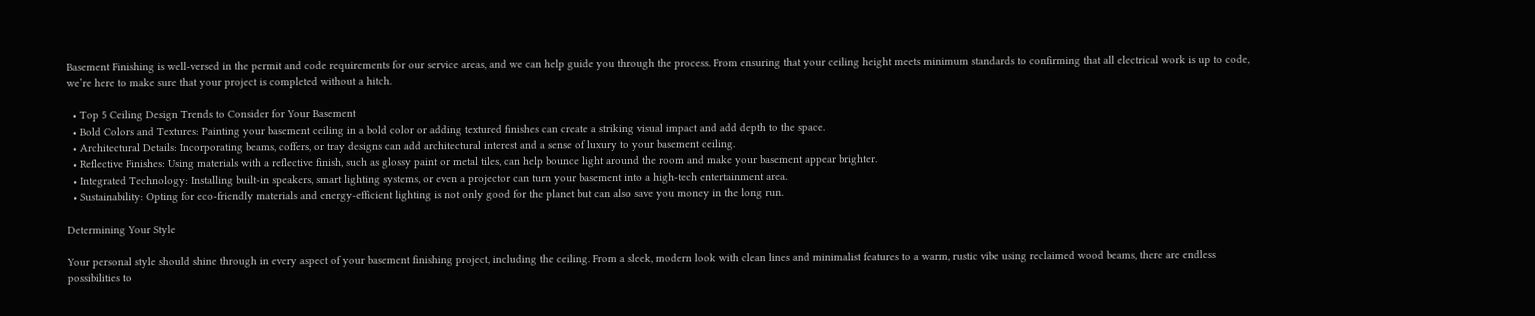Basement Finishing is well-versed in the permit and code requirements for our service areas, and we can help guide you through the process. From ensuring that your ceiling height meets minimum standards to confirming that all electrical work is up to code, we’re here to make sure that your project is completed without a hitch.

  • Top 5 Ceiling Design Trends to Consider for Your Basement
  • Bold Colors and Textures: Painting your basement ceiling in a bold color or adding textured finishes can create a striking visual impact and add depth to the space.
  • Architectural Details: Incorporating beams, coffers, or tray designs can add architectural interest and a sense of luxury to your basement ceiling.
  • Reflective Finishes: Using materials with a reflective finish, such as glossy paint or metal tiles, can help bounce light around the room and make your basement appear brighter.
  • Integrated Technology: Installing built-in speakers, smart lighting systems, or even a projector can turn your basement into a high-tech entertainment area.
  • Sustainability: Opting for eco-friendly materials and energy-efficient lighting is not only good for the planet but can also save you money in the long run.

Determining Your Style

Your personal style should shine through in every aspect of your basement finishing project, including the ceiling. From a sleek, modern look with clean lines and minimalist features to a warm, rustic vibe using reclaimed wood beams, there are endless possibilities to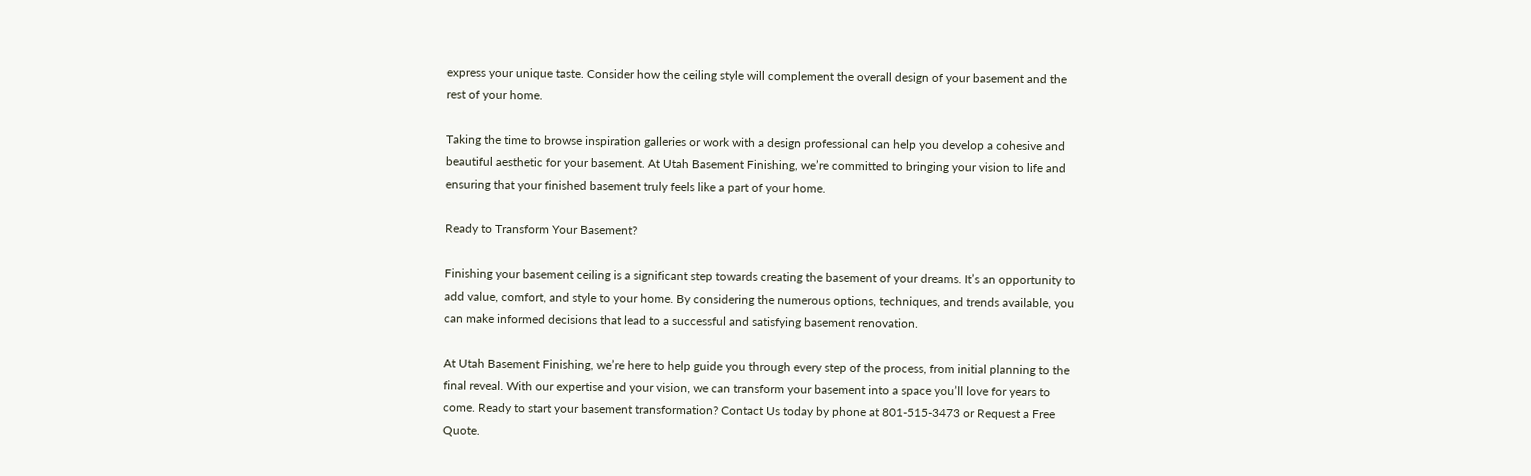express your unique taste. Consider how the ceiling style will complement the overall design of your basement and the rest of your home.

Taking the time to browse inspiration galleries or work with a design professional can help you develop a cohesive and beautiful aesthetic for your basement. At Utah Basement Finishing, we’re committed to bringing your vision to life and ensuring that your finished basement truly feels like a part of your home.

Ready to Transform Your Basement?

Finishing your basement ceiling is a significant step towards creating the basement of your dreams. It’s an opportunity to add value, comfort, and style to your home. By considering the numerous options, techniques, and trends available, you can make informed decisions that lead to a successful and satisfying basement renovation.

At Utah Basement Finishing, we’re here to help guide you through every step of the process, from initial planning to the final reveal. With our expertise and your vision, we can transform your basement into a space you’ll love for years to come. Ready to start your basement transformation? Contact Us today by phone at 801-515-3473 or Request a Free Quote.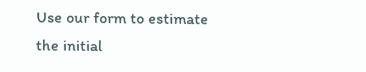Use our form to estimate the initial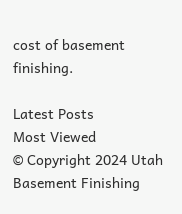cost of basement finishing.

Latest Posts
Most Viewed
© Copyright 2024 Utah Basement Finishing